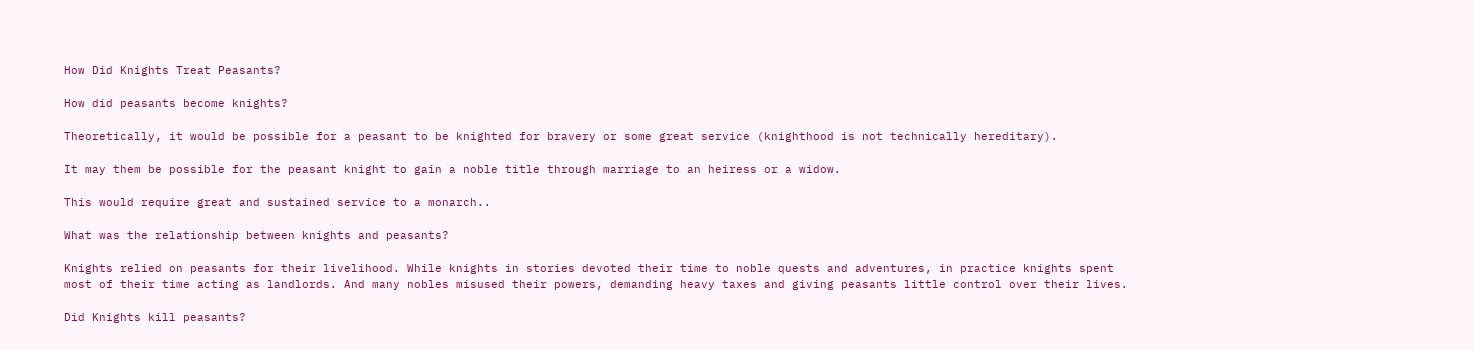How Did Knights Treat Peasants?

How did peasants become knights?

Theoretically, it would be possible for a peasant to be knighted for bravery or some great service (knighthood is not technically hereditary).

It may them be possible for the peasant knight to gain a noble title through marriage to an heiress or a widow.

This would require great and sustained service to a monarch..

What was the relationship between knights and peasants?

Knights relied on peasants for their livelihood. While knights in stories devoted their time to noble quests and adventures, in practice knights spent most of their time acting as landlords. And many nobles misused their powers, demanding heavy taxes and giving peasants little control over their lives.

Did Knights kill peasants?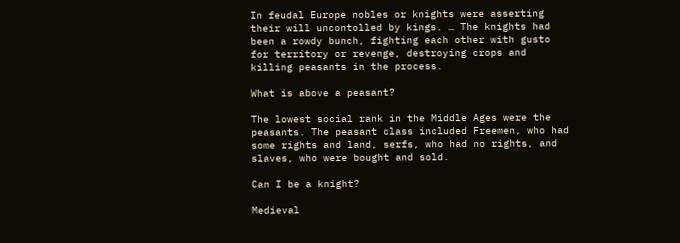In feudal Europe nobles or knights were asserting their will uncontolled by kings. … The knights had been a rowdy bunch, fighting each other with gusto for territory or revenge, destroying crops and killing peasants in the process.

What is above a peasant?

The lowest social rank in the Middle Ages were the peasants. The peasant class included Freemen, who had some rights and land, serfs, who had no rights, and slaves, who were bought and sold.

Can I be a knight?

Medieval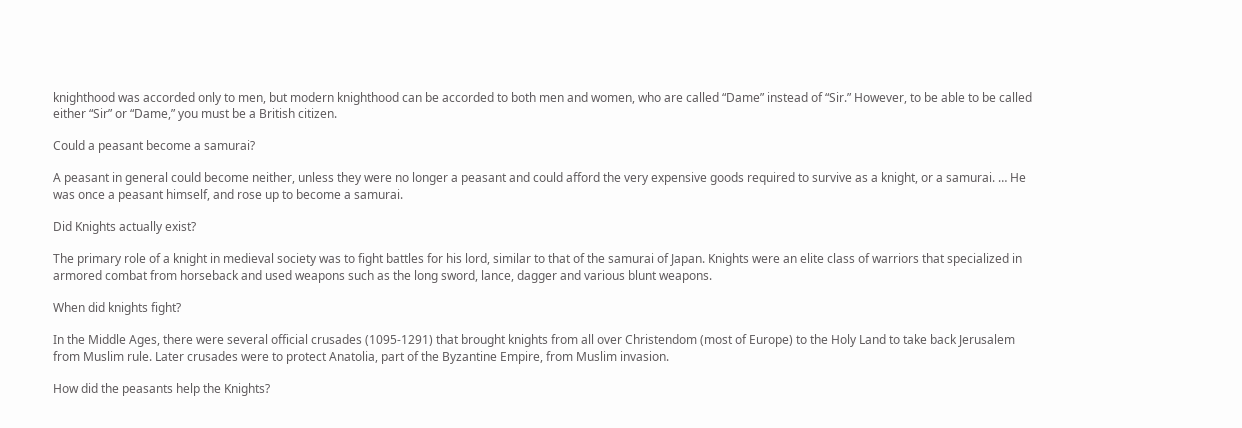knighthood was accorded only to men, but modern knighthood can be accorded to both men and women, who are called “Dame” instead of “Sir.” However, to be able to be called either “Sir” or “Dame,” you must be a British citizen.

Could a peasant become a samurai?

A peasant in general could become neither, unless they were no longer a peasant and could afford the very expensive goods required to survive as a knight, or a samurai. … He was once a peasant himself, and rose up to become a samurai.

Did Knights actually exist?

The primary role of a knight in medieval society was to fight battles for his lord, similar to that of the samurai of Japan. Knights were an elite class of warriors that specialized in armored combat from horseback and used weapons such as the long sword, lance, dagger and various blunt weapons.

When did knights fight?

In the Middle Ages, there were several official crusades (1095-1291) that brought knights from all over Christendom (most of Europe) to the Holy Land to take back Jerusalem from Muslim rule. Later crusades were to protect Anatolia, part of the Byzantine Empire, from Muslim invasion.

How did the peasants help the Knights?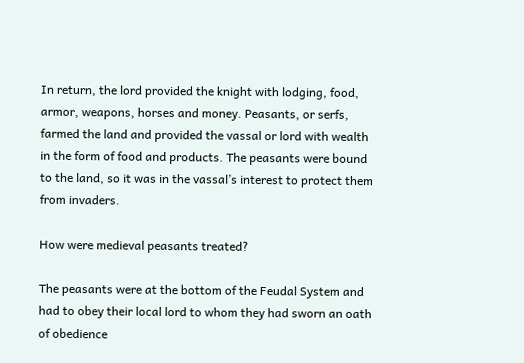In return, the lord provided the knight with lodging, food, armor, weapons, horses and money. Peasants, or serfs, farmed the land and provided the vassal or lord with wealth in the form of food and products. The peasants were bound to the land, so it was in the vassal’s interest to protect them from invaders.

How were medieval peasants treated?

The peasants were at the bottom of the Feudal System and had to obey their local lord to whom they had sworn an oath of obedience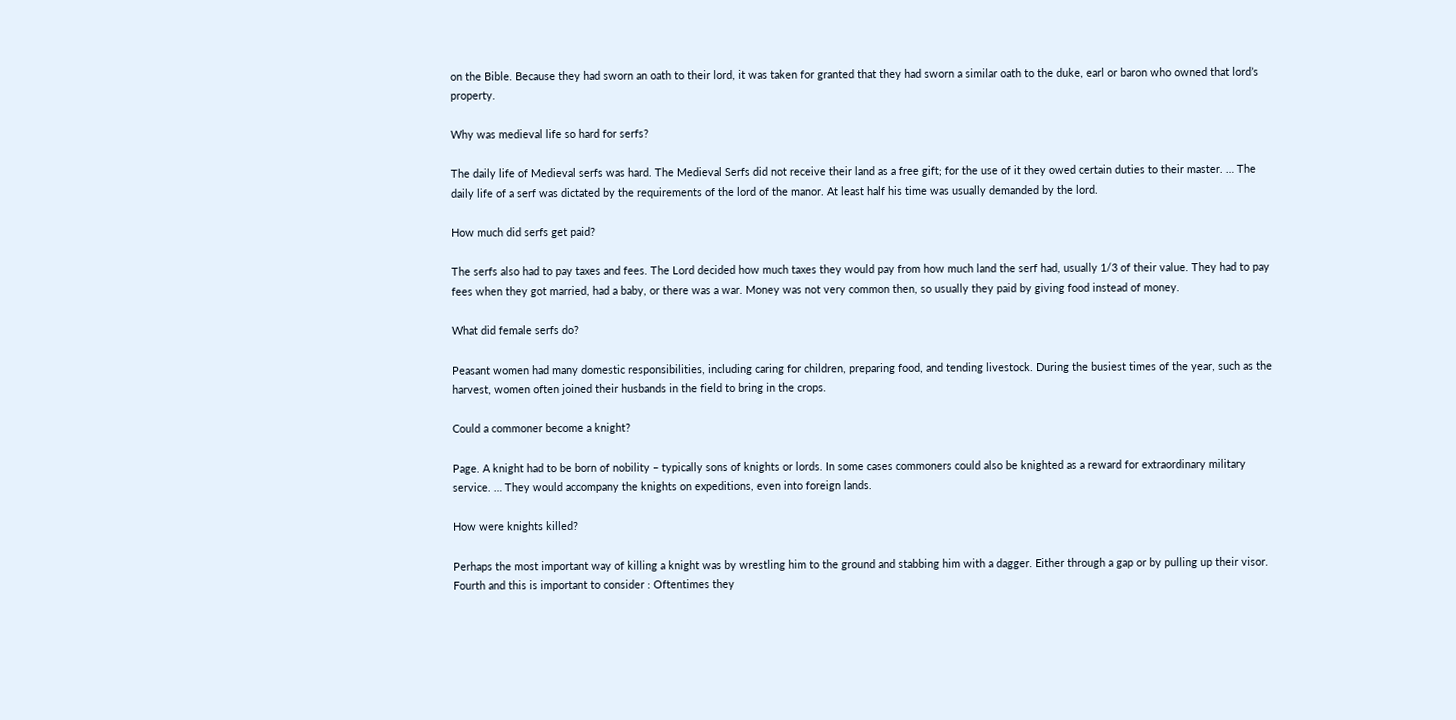on the Bible. Because they had sworn an oath to their lord, it was taken for granted that they had sworn a similar oath to the duke, earl or baron who owned that lord’s property.

Why was medieval life so hard for serfs?

The daily life of Medieval serfs was hard. The Medieval Serfs did not receive their land as a free gift; for the use of it they owed certain duties to their master. … The daily life of a serf was dictated by the requirements of the lord of the manor. At least half his time was usually demanded by the lord.

How much did serfs get paid?

The serfs also had to pay taxes and fees. The Lord decided how much taxes they would pay from how much land the serf had, usually 1/3 of their value. They had to pay fees when they got married, had a baby, or there was a war. Money was not very common then, so usually they paid by giving food instead of money.

What did female serfs do?

Peasant women had many domestic responsibilities, including caring for children, preparing food, and tending livestock. During the busiest times of the year, such as the harvest, women often joined their husbands in the field to bring in the crops.

Could a commoner become a knight?

Page. A knight had to be born of nobility – typically sons of knights or lords. In some cases commoners could also be knighted as a reward for extraordinary military service. … They would accompany the knights on expeditions, even into foreign lands.

How were knights killed?

Perhaps the most important way of killing a knight was by wrestling him to the ground and stabbing him with a dagger. Either through a gap or by pulling up their visor. Fourth and this is important to consider : Oftentimes they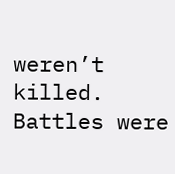weren’t killed. Battles were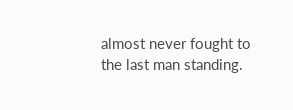almost never fought to the last man standing.